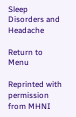Sleep Disorders and Headache

Return to Menu

Reprinted with permission from MHNI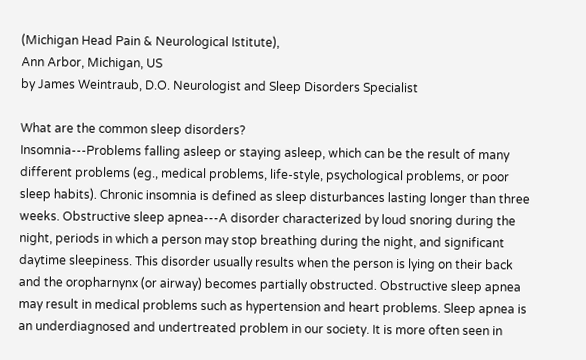(Michigan Head Pain & Neurological Istitute),
Ann Arbor, Michigan, US
by James Weintraub, D.O. Neurologist and Sleep Disorders Specialist

What are the common sleep disorders?
Insomnia---Problems falling asleep or staying asleep, which can be the result of many different problems (eg., medical problems, life-style, psychological problems, or poor sleep habits). Chronic insomnia is defined as sleep disturbances lasting longer than three weeks. Obstructive sleep apnea---A disorder characterized by loud snoring during the night, periods in which a person may stop breathing during the night, and significant daytime sleepiness. This disorder usually results when the person is lying on their back and the oropharnynx (or airway) becomes partially obstructed. Obstructive sleep apnea may result in medical problems such as hypertension and heart problems. Sleep apnea is an underdiagnosed and undertreated problem in our society. It is more often seen in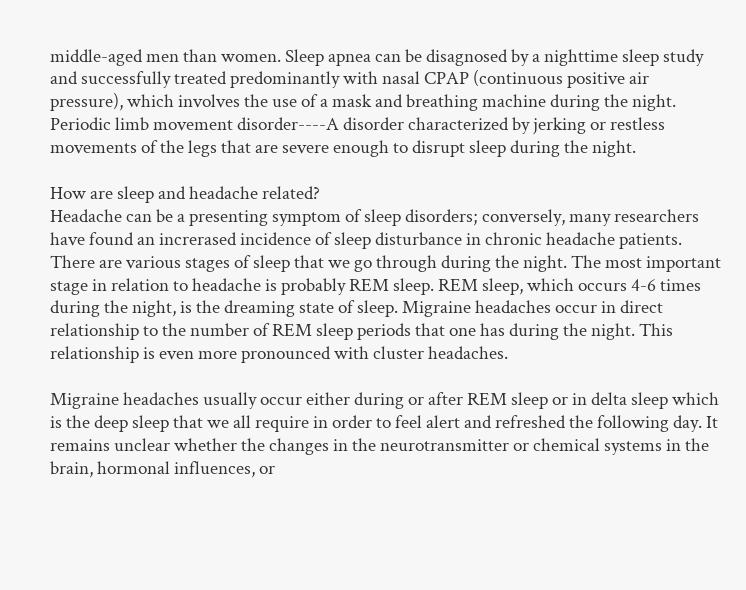middle-aged men than women. Sleep apnea can be disagnosed by a nighttime sleep study and successfully treated predominantly with nasal CPAP (continuous positive air pressure), which involves the use of a mask and breathing machine during the night. Periodic limb movement disorder----A disorder characterized by jerking or restless movements of the legs that are severe enough to disrupt sleep during the night.

How are sleep and headache related?
Headache can be a presenting symptom of sleep disorders; conversely, many researchers have found an increrased incidence of sleep disturbance in chronic headache patients. There are various stages of sleep that we go through during the night. The most important stage in relation to headache is probably REM sleep. REM sleep, which occurs 4-6 times during the night, is the dreaming state of sleep. Migraine headaches occur in direct relationship to the number of REM sleep periods that one has during the night. This relationship is even more pronounced with cluster headaches.

Migraine headaches usually occur either during or after REM sleep or in delta sleep which is the deep sleep that we all require in order to feel alert and refreshed the following day. It remains unclear whether the changes in the neurotransmitter or chemical systems in the brain, hormonal influences, or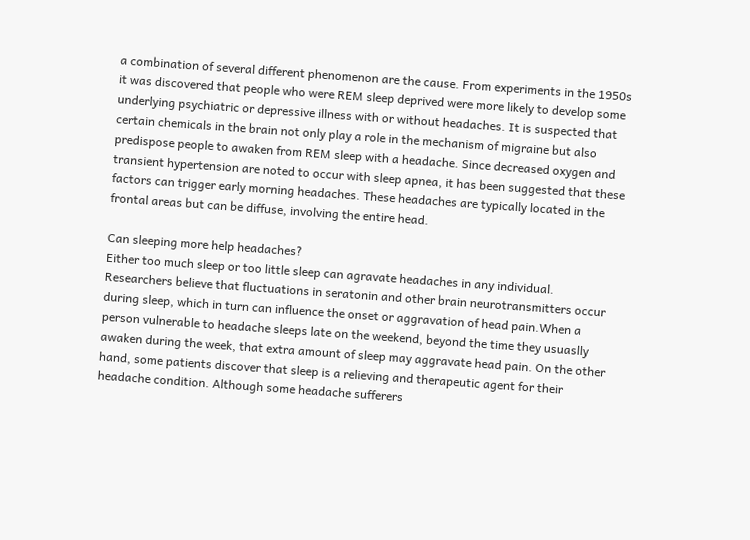a combination of several different phenomenon are the cause. From experiments in the 1950s it was discovered that people who were REM sleep deprived were more likely to develop some underlying psychiatric or depressive illness with or without headaches. It is suspected that certain chemicals in the brain not only play a role in the mechanism of migraine but also predispose people to awaken from REM sleep with a headache. Since decreased oxygen and transient hypertension are noted to occur with sleep apnea, it has been suggested that these factors can trigger early morning headaches. These headaches are typically located in the frontal areas but can be diffuse, involving the entire head.

Can sleeping more help headaches?
Either too much sleep or too little sleep can agravate headaches in any individual. Researchers believe that fluctuations in seratonin and other brain neurotransmitters occur during sleep, which in turn can influence the onset or aggravation of head pain.When a person vulnerable to headache sleeps late on the weekend, beyond the time they usuaslly awaken during the week, that extra amount of sleep may aggravate head pain. On the other hand, some patients discover that sleep is a relieving and therapeutic agent for their headache condition. Although some headache sufferers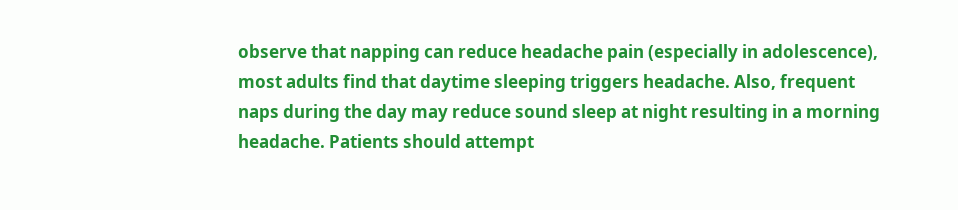observe that napping can reduce headache pain (especially in adolescence), most adults find that daytime sleeping triggers headache. Also, frequent naps during the day may reduce sound sleep at night resulting in a morning headache. Patients should attempt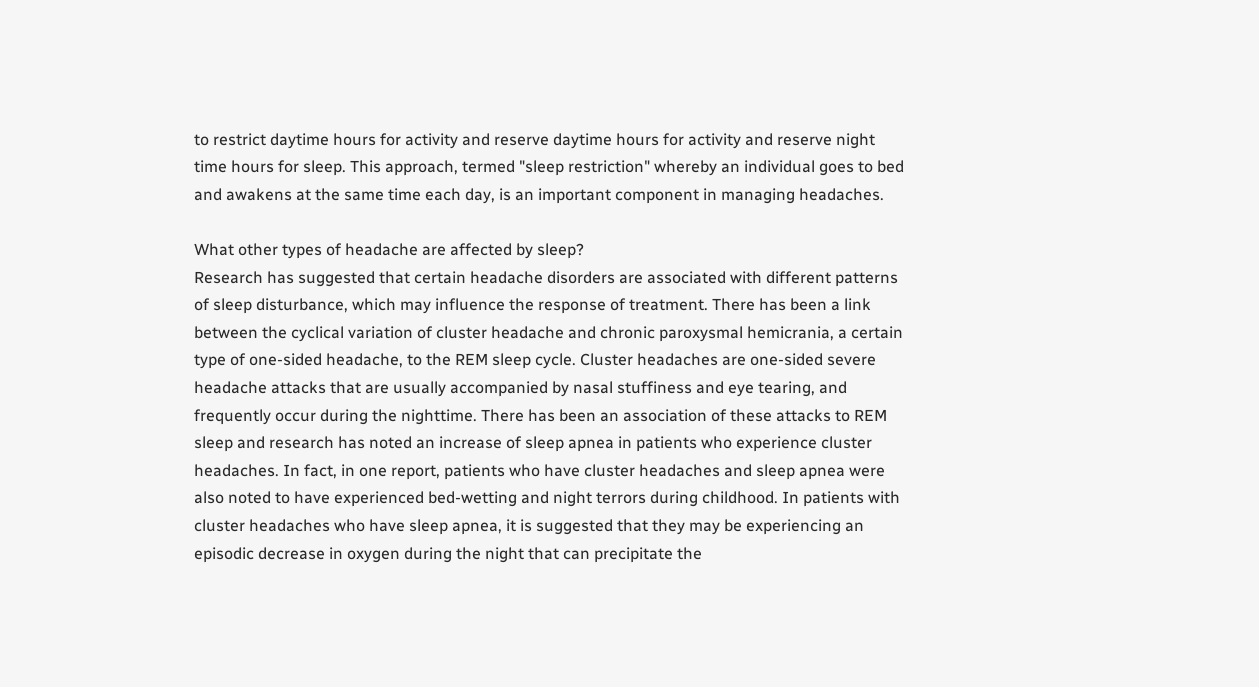to restrict daytime hours for activity and reserve daytime hours for activity and reserve night time hours for sleep. This approach, termed "sleep restriction" whereby an individual goes to bed and awakens at the same time each day, is an important component in managing headaches.

What other types of headache are affected by sleep?
Research has suggested that certain headache disorders are associated with different patterns of sleep disturbance, which may influence the response of treatment. There has been a link between the cyclical variation of cluster headache and chronic paroxysmal hemicrania, a certain type of one-sided headache, to the REM sleep cycle. Cluster headaches are one-sided severe headache attacks that are usually accompanied by nasal stuffiness and eye tearing, and frequently occur during the nighttime. There has been an association of these attacks to REM sleep and research has noted an increase of sleep apnea in patients who experience cluster headaches. In fact, in one report, patients who have cluster headaches and sleep apnea were also noted to have experienced bed-wetting and night terrors during childhood. In patients with cluster headaches who have sleep apnea, it is suggested that they may be experiencing an episodic decrease in oxygen during the night that can precipitate the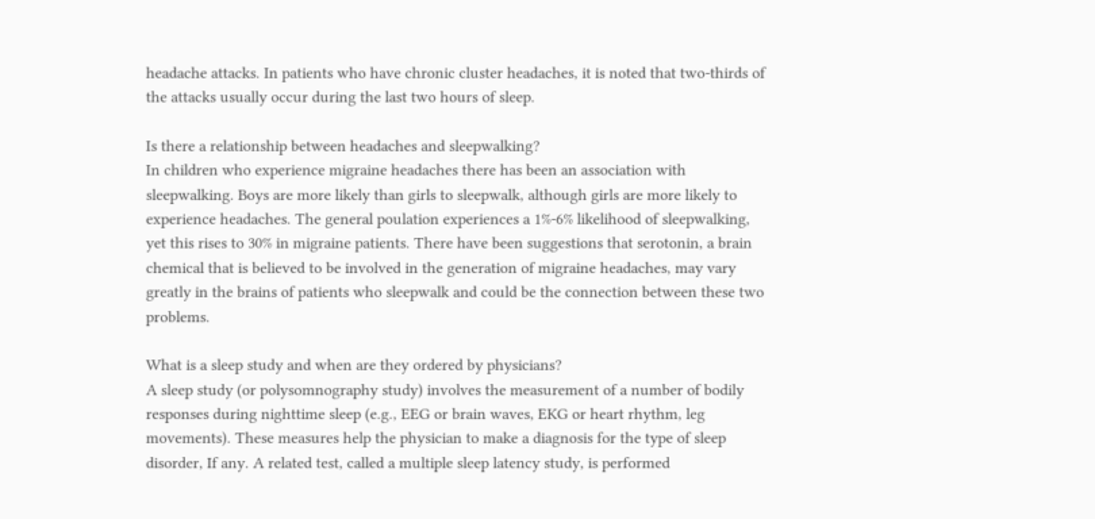headache attacks. In patients who have chronic cluster headaches, it is noted that two-thirds of the attacks usually occur during the last two hours of sleep.

Is there a relationship between headaches and sleepwalking?
In children who experience migraine headaches there has been an association with sleepwalking. Boys are more likely than girls to sleepwalk, although girls are more likely to experience headaches. The general poulation experiences a 1%-6% likelihood of sleepwalking, yet this rises to 30% in migraine patients. There have been suggestions that serotonin, a brain chemical that is believed to be involved in the generation of migraine headaches, may vary greatly in the brains of patients who sleepwalk and could be the connection between these two problems.

What is a sleep study and when are they ordered by physicians?
A sleep study (or polysomnography study) involves the measurement of a number of bodily responses during nighttime sleep (e.g., EEG or brain waves, EKG or heart rhythm, leg movements). These measures help the physician to make a diagnosis for the type of sleep disorder, If any. A related test, called a multiple sleep latency study, is performed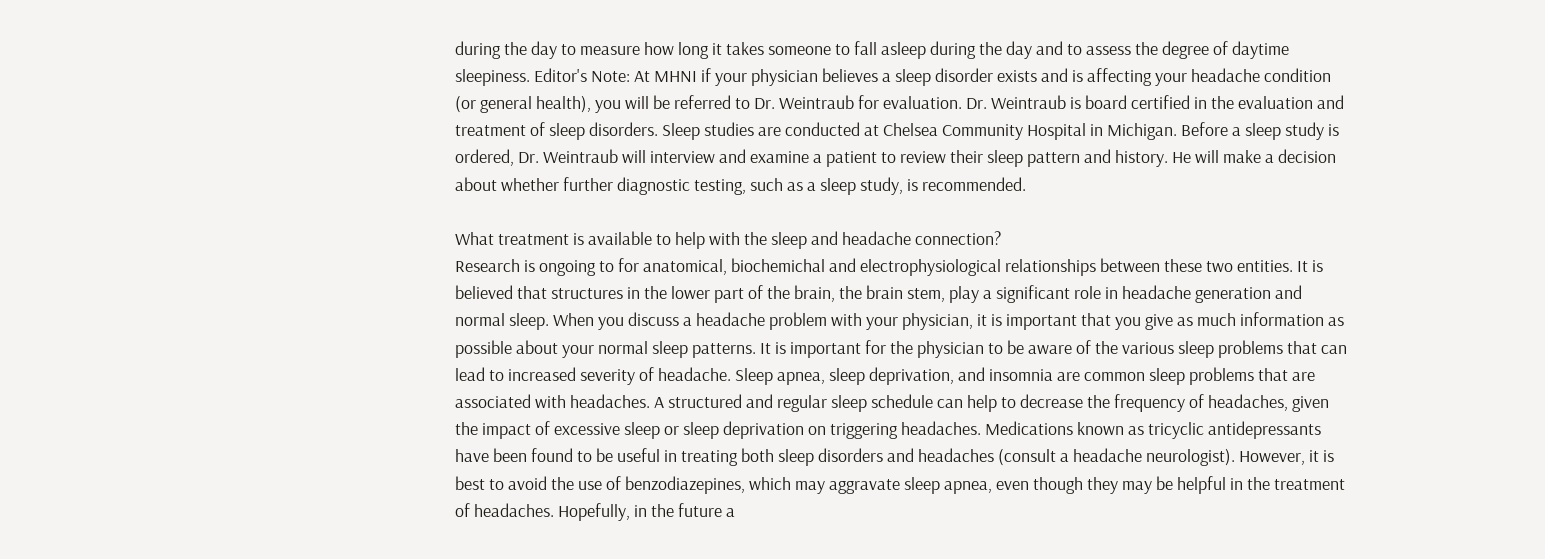during the day to measure how long it takes someone to fall asleep during the day and to assess the degree of daytime sleepiness. Editor's Note: At MHNI if your physician believes a sleep disorder exists and is affecting your headache condition (or general health), you will be referred to Dr. Weintraub for evaluation. Dr. Weintraub is board certified in the evaluation and treatment of sleep disorders. Sleep studies are conducted at Chelsea Community Hospital in Michigan. Before a sleep study is ordered, Dr. Weintraub will interview and examine a patient to review their sleep pattern and history. He will make a decision about whether further diagnostic testing, such as a sleep study, is recommended.

What treatment is available to help with the sleep and headache connection?
Research is ongoing to for anatomical, biochemichal and electrophysiological relationships between these two entities. It is believed that structures in the lower part of the brain, the brain stem, play a significant role in headache generation and normal sleep. When you discuss a headache problem with your physician, it is important that you give as much information as possible about your normal sleep patterns. It is important for the physician to be aware of the various sleep problems that can lead to increased severity of headache. Sleep apnea, sleep deprivation, and insomnia are common sleep problems that are associated with headaches. A structured and regular sleep schedule can help to decrease the frequency of headaches, given the impact of excessive sleep or sleep deprivation on triggering headaches. Medications known as tricyclic antidepressants have been found to be useful in treating both sleep disorders and headaches (consult a headache neurologist). However, it is best to avoid the use of benzodiazepines, which may aggravate sleep apnea, even though they may be helpful in the treatment of headaches. Hopefully, in the future a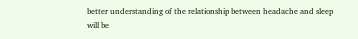better understanding of the relationship between headache and sleep will be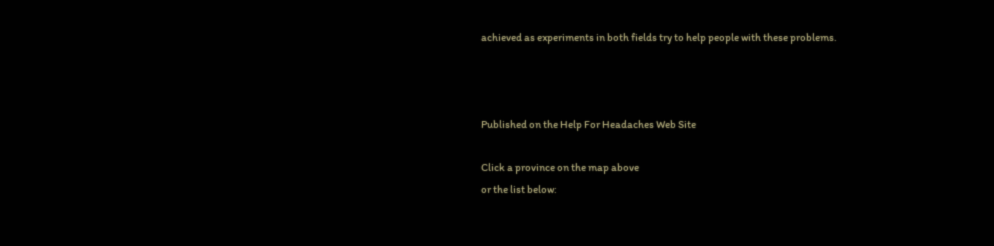achieved as experiments in both fields try to help people with these problems.



Published on the Help For Headaches Web Site

Click a province on the map above
or the list below: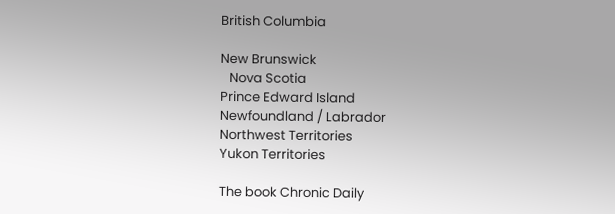British Columbia

New Brunswick
   Nova Scotia
Prince Edward Island
Newfoundland / Labrador
Northwest Territories
Yukon Territories

The book Chronic Daily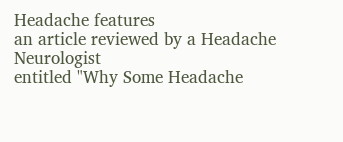Headache features
an article reviewed by a Headache Neurologist
entitled "Why Some Headache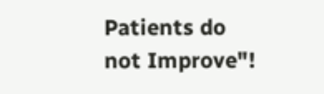Patients do
not Improve"!